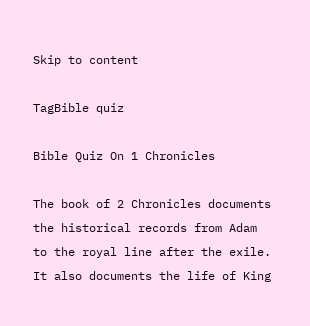Skip to content

TagBible quiz

Bible Quiz On 1 Chronicles

The book of 2 Chronicles documents the historical records from Adam to the royal line after the exile. It also documents the life of King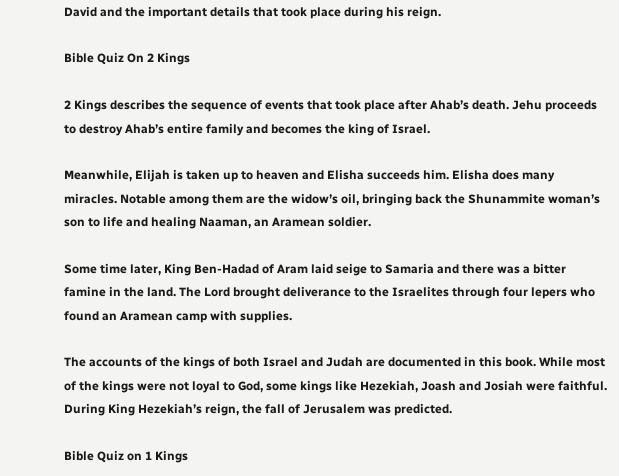David and the important details that took place during his reign.

Bible Quiz On 2 Kings

2 Kings describes the sequence of events that took place after Ahab’s death. Jehu proceeds to destroy Ahab’s entire family and becomes the king of Israel.

Meanwhile, Elijah is taken up to heaven and Elisha succeeds him. Elisha does many miracles. Notable among them are the widow’s oil, bringing back the Shunammite woman’s son to life and healing Naaman, an Aramean soldier.

Some time later, King Ben-Hadad of Aram laid seige to Samaria and there was a bitter famine in the land. The Lord brought deliverance to the Israelites through four lepers who found an Aramean camp with supplies.

The accounts of the kings of both Israel and Judah are documented in this book. While most of the kings were not loyal to God, some kings like Hezekiah, Joash and Josiah were faithful. During King Hezekiah’s reign, the fall of Jerusalem was predicted.

Bible Quiz on 1 Kings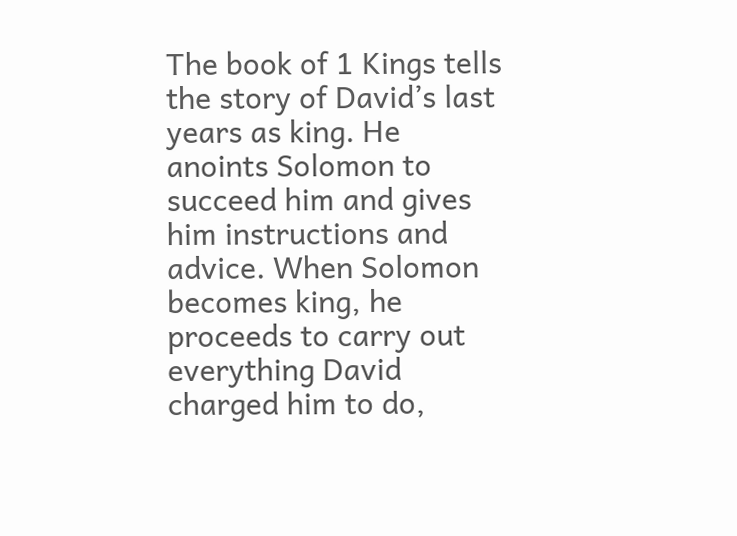The book of 1 Kings tells the story of David’s last years as king. He anoints Solomon to succeed him and gives him instructions and advice. When Solomon becomes king, he proceeds to carry out everything David charged him to do,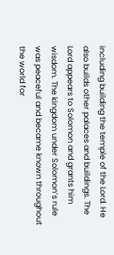including building the temple of the Lord. He also builds other palaces and buildings. The Lord appears to Solomon and grants him wisdom. The kingdom under Solomon’s rule was peaceful and became known throughout the world for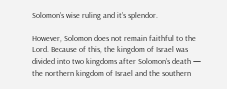Solomon’s wise ruling and it’s splendor.

However, Solomon does not remain faithful to the Lord. Because of this, the kingdom of Israel was divided into two kingdoms after Solomon’s death — the northern kingdom of Israel and the southern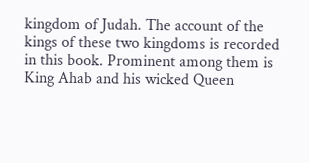kingdom of Judah. The account of the kings of these two kingdoms is recorded in this book. Prominent among them is King Ahab and his wicked Queen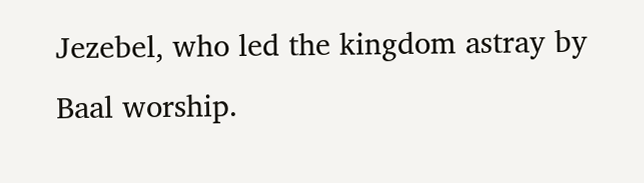Jezebel, who led the kingdom astray by Baal worship.